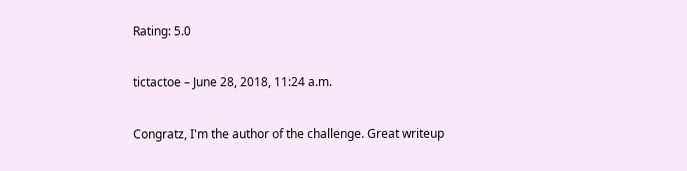Rating: 5.0

tictactoe – June 28, 2018, 11:24 a.m.

Congratz, I'm the author of the challenge. Great writeup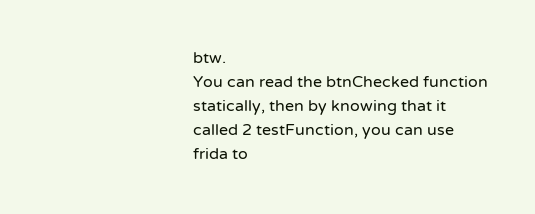btw.
You can read the btnChecked function statically, then by knowing that it called 2 testFunction, you can use frida to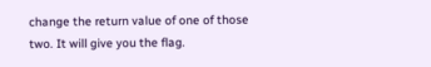change the return value of one of those two. It will give you the flag.